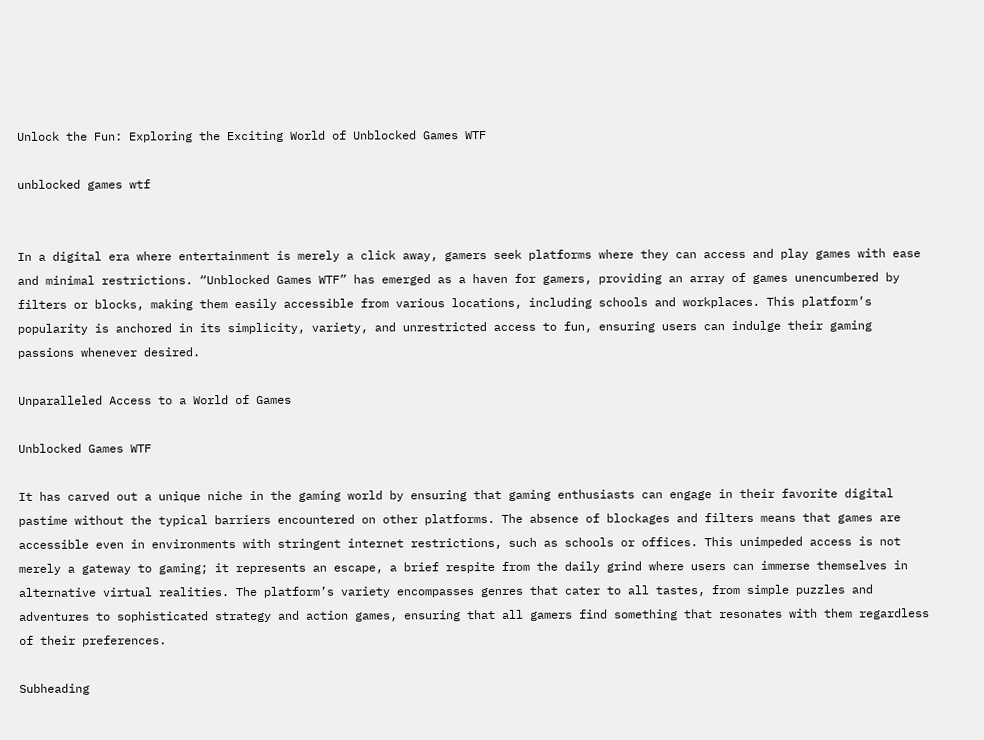Unlock the Fun: Exploring the Exciting World of Unblocked Games WTF

unblocked games wtf


In a digital era where entertainment is merely a click away, gamers seek platforms where they can access and play games with ease and minimal restrictions. “Unblocked Games WTF” has emerged as a haven for gamers, providing an array of games unencumbered by filters or blocks, making them easily accessible from various locations, including schools and workplaces. This platform’s popularity is anchored in its simplicity, variety, and unrestricted access to fun, ensuring users can indulge their gaming passions whenever desired.

Unparalleled Access to a World of Games

Unblocked Games WTF

It has carved out a unique niche in the gaming world by ensuring that gaming enthusiasts can engage in their favorite digital pastime without the typical barriers encountered on other platforms. The absence of blockages and filters means that games are accessible even in environments with stringent internet restrictions, such as schools or offices. This unimpeded access is not merely a gateway to gaming; it represents an escape, a brief respite from the daily grind where users can immerse themselves in alternative virtual realities. The platform’s variety encompasses genres that cater to all tastes, from simple puzzles and adventures to sophisticated strategy and action games, ensuring that all gamers find something that resonates with them regardless of their preferences.

Subheading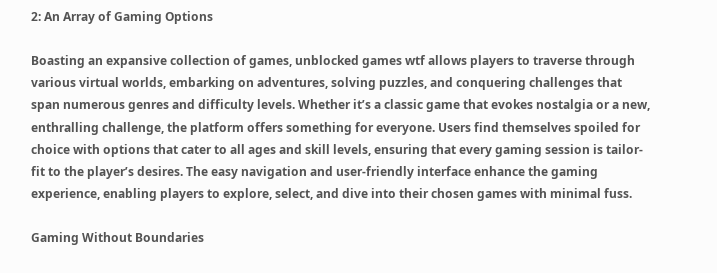2: An Array of Gaming Options

Boasting an expansive collection of games, unblocked games wtf allows players to traverse through various virtual worlds, embarking on adventures, solving puzzles, and conquering challenges that span numerous genres and difficulty levels. Whether it’s a classic game that evokes nostalgia or a new, enthralling challenge, the platform offers something for everyone. Users find themselves spoiled for choice with options that cater to all ages and skill levels, ensuring that every gaming session is tailor-fit to the player’s desires. The easy navigation and user-friendly interface enhance the gaming experience, enabling players to explore, select, and dive into their chosen games with minimal fuss.

Gaming Without Boundaries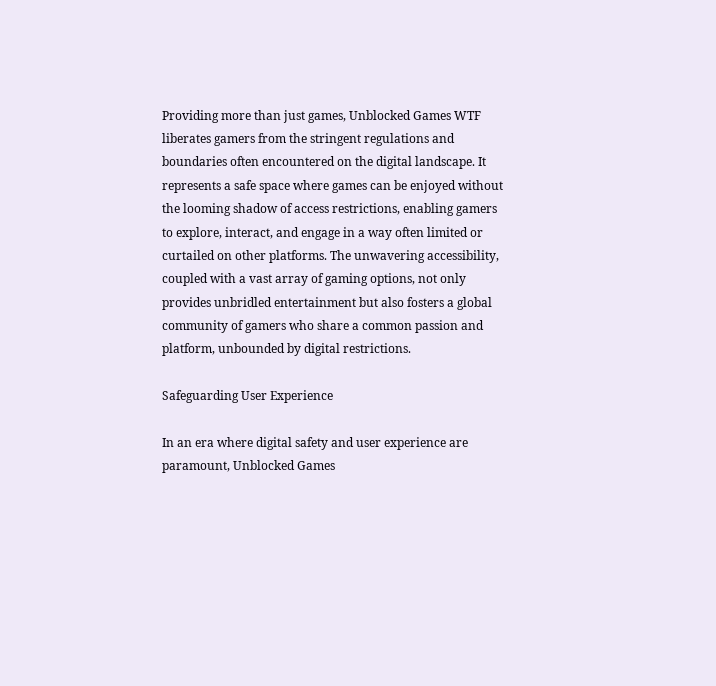Providing more than just games, Unblocked Games WTF liberates gamers from the stringent regulations and boundaries often encountered on the digital landscape. It represents a safe space where games can be enjoyed without the looming shadow of access restrictions, enabling gamers to explore, interact, and engage in a way often limited or curtailed on other platforms. The unwavering accessibility, coupled with a vast array of gaming options, not only provides unbridled entertainment but also fosters a global community of gamers who share a common passion and platform, unbounded by digital restrictions.

Safeguarding User Experience

In an era where digital safety and user experience are paramount, Unblocked Games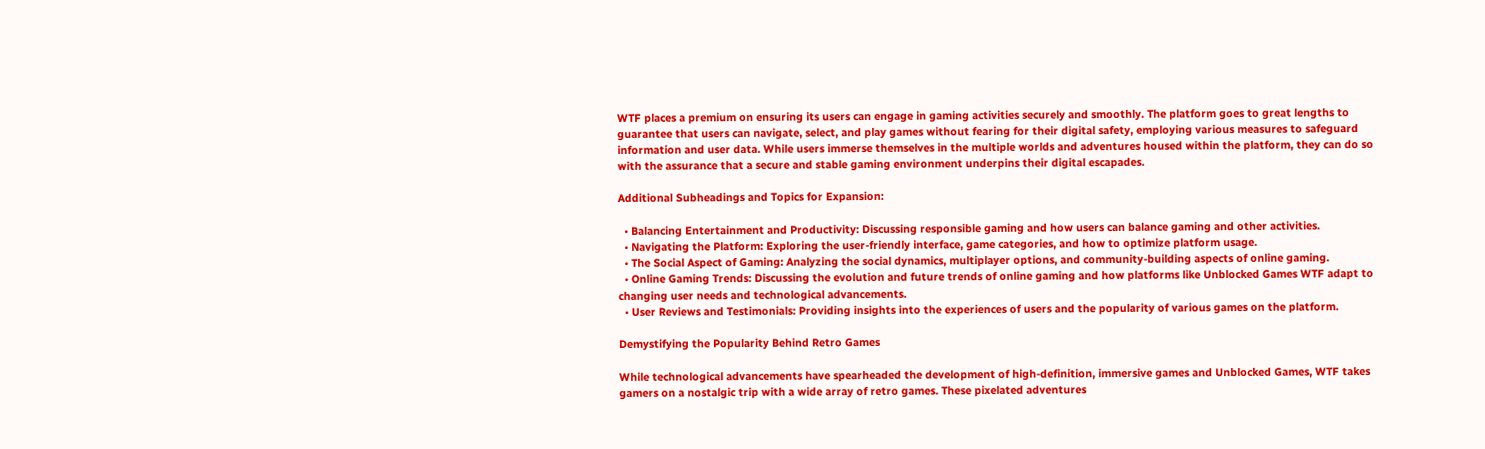WTF places a premium on ensuring its users can engage in gaming activities securely and smoothly. The platform goes to great lengths to guarantee that users can navigate, select, and play games without fearing for their digital safety, employing various measures to safeguard information and user data. While users immerse themselves in the multiple worlds and adventures housed within the platform, they can do so with the assurance that a secure and stable gaming environment underpins their digital escapades.

Additional Subheadings and Topics for Expansion:

  • Balancing Entertainment and Productivity: Discussing responsible gaming and how users can balance gaming and other activities.
  • Navigating the Platform: Exploring the user-friendly interface, game categories, and how to optimize platform usage.
  • The Social Aspect of Gaming: Analyzing the social dynamics, multiplayer options, and community-building aspects of online gaming.
  • Online Gaming Trends: Discussing the evolution and future trends of online gaming and how platforms like Unblocked Games WTF adapt to changing user needs and technological advancements.
  • User Reviews and Testimonials: Providing insights into the experiences of users and the popularity of various games on the platform.

Demystifying the Popularity Behind Retro Games

While technological advancements have spearheaded the development of high-definition, immersive games and Unblocked Games, WTF takes gamers on a nostalgic trip with a wide array of retro games. These pixelated adventures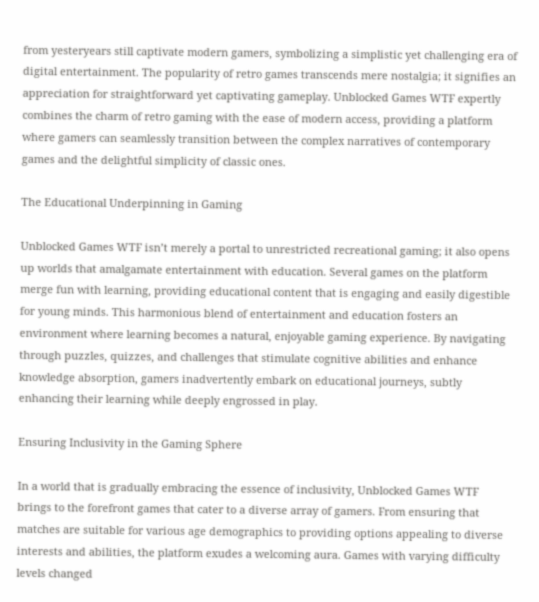from yesteryears still captivate modern gamers, symbolizing a simplistic yet challenging era of digital entertainment. The popularity of retro games transcends mere nostalgia; it signifies an appreciation for straightforward yet captivating gameplay. Unblocked Games WTF expertly combines the charm of retro gaming with the ease of modern access, providing a platform where gamers can seamlessly transition between the complex narratives of contemporary games and the delightful simplicity of classic ones.

The Educational Underpinning in Gaming

Unblocked Games WTF isn’t merely a portal to unrestricted recreational gaming; it also opens up worlds that amalgamate entertainment with education. Several games on the platform merge fun with learning, providing educational content that is engaging and easily digestible for young minds. This harmonious blend of entertainment and education fosters an environment where learning becomes a natural, enjoyable gaming experience. By navigating through puzzles, quizzes, and challenges that stimulate cognitive abilities and enhance knowledge absorption, gamers inadvertently embark on educational journeys, subtly enhancing their learning while deeply engrossed in play.

Ensuring Inclusivity in the Gaming Sphere

In a world that is gradually embracing the essence of inclusivity, Unblocked Games WTF brings to the forefront games that cater to a diverse array of gamers. From ensuring that matches are suitable for various age demographics to providing options appealing to diverse interests and abilities, the platform exudes a welcoming aura. Games with varying difficulty levels changed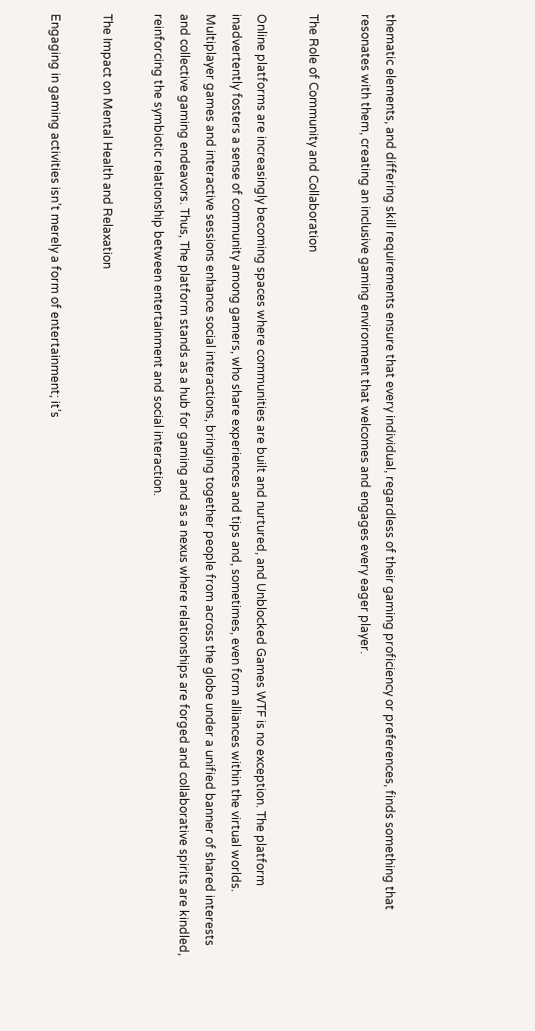thematic elements, and differing skill requirements ensure that every individual, regardless of their gaming proficiency or preferences, finds something that resonates with them, creating an inclusive gaming environment that welcomes and engages every eager player.

The Role of Community and Collaboration

Online platforms are increasingly becoming spaces where communities are built and nurtured, and Unblocked Games WTF is no exception. The platform inadvertently fosters a sense of community among gamers, who share experiences and tips and, sometimes, even form alliances within the virtual worlds. Multiplayer games and interactive sessions enhance social interactions, bringing together people from across the globe under a unified banner of shared interests and collective gaming endeavors. Thus, The platform stands as a hub for gaming and as a nexus where relationships are forged and collaborative spirits are kindled, reinforcing the symbiotic relationship between entertainment and social interaction.

The Impact on Mental Health and Relaxation

Engaging in gaming activities isn’t merely a form of entertainment; it’s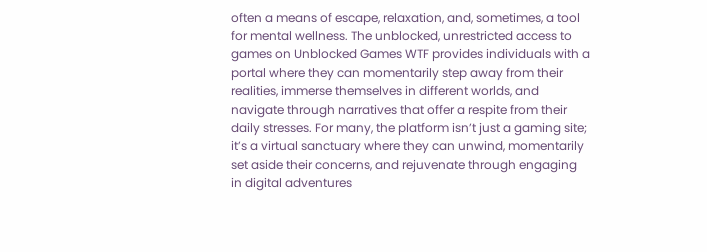often a means of escape, relaxation, and, sometimes, a tool for mental wellness. The unblocked, unrestricted access to games on Unblocked Games WTF provides individuals with a portal where they can momentarily step away from their realities, immerse themselves in different worlds, and navigate through narratives that offer a respite from their daily stresses. For many, the platform isn’t just a gaming site; it’s a virtual sanctuary where they can unwind, momentarily set aside their concerns, and rejuvenate through engaging in digital adventures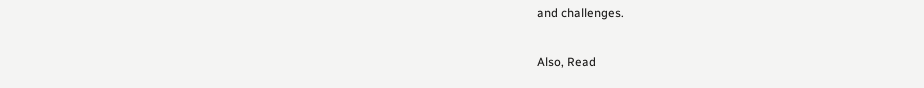and challenges.

Also, Read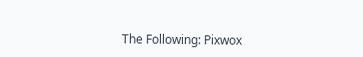The Following: Pixwox